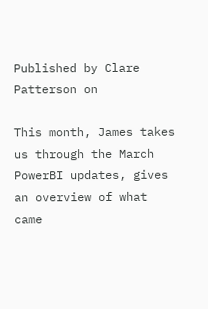Published by Clare Patterson on

This month, James takes us through the March PowerBI updates, gives an overview of what came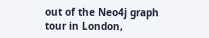out of the Neo4j graph tour in London,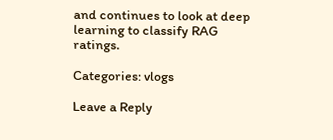and continues to look at deep learning to classify RAG ratings.

Categories: vlogs

Leave a Reply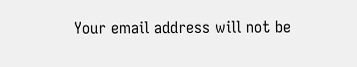Your email address will not be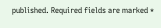published. Required fields are marked *